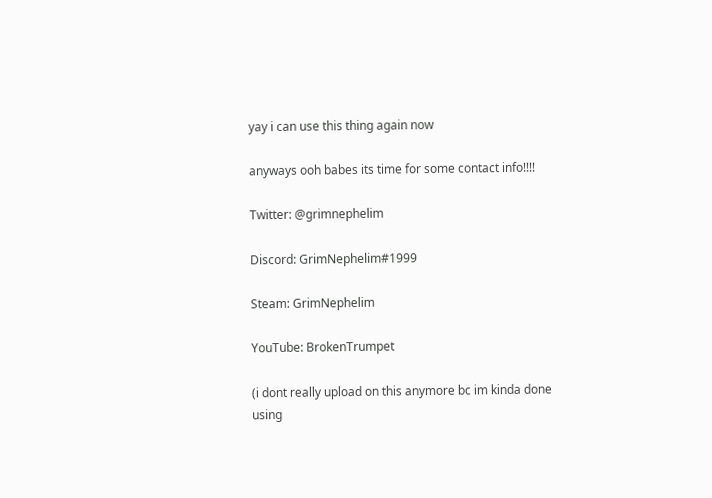yay i can use this thing again now

anyways ooh babes its time for some contact info!!!!

Twitter: @grimnephelim

Discord: GrimNephelim#1999

Steam: GrimNephelim

YouTube: BrokenTrumpet

(i dont really upload on this anymore bc im kinda done using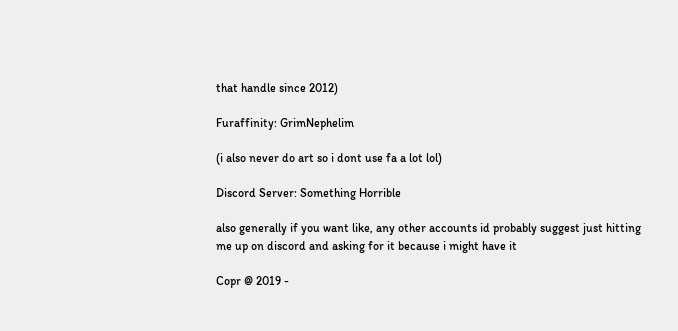that handle since 2012)

Furaffinity: GrimNephelim

(i also never do art so i dont use fa a lot lol)

Discord Server: Something Horrible

also generally if you want like, any other accounts id probably suggest just hitting me up on discord and asking for it because i might have it

Copr @ 2019 -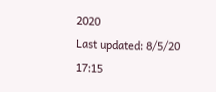2020
Last updated: 8/5/20 17:15